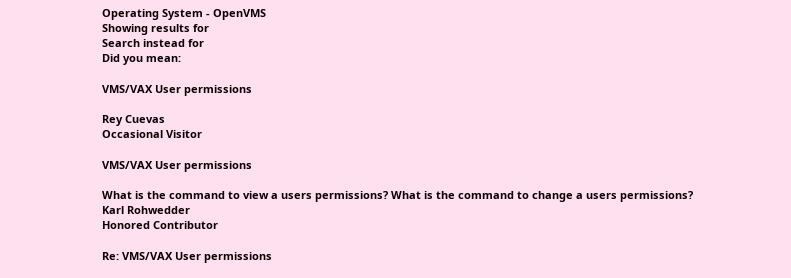Operating System - OpenVMS
Showing results for
Search instead for
Did you mean:

VMS/VAX User permissions

Rey Cuevas
Occasional Visitor

VMS/VAX User permissions

What is the command to view a users permissions? What is the command to change a users permissions?
Karl Rohwedder
Honored Contributor

Re: VMS/VAX User permissions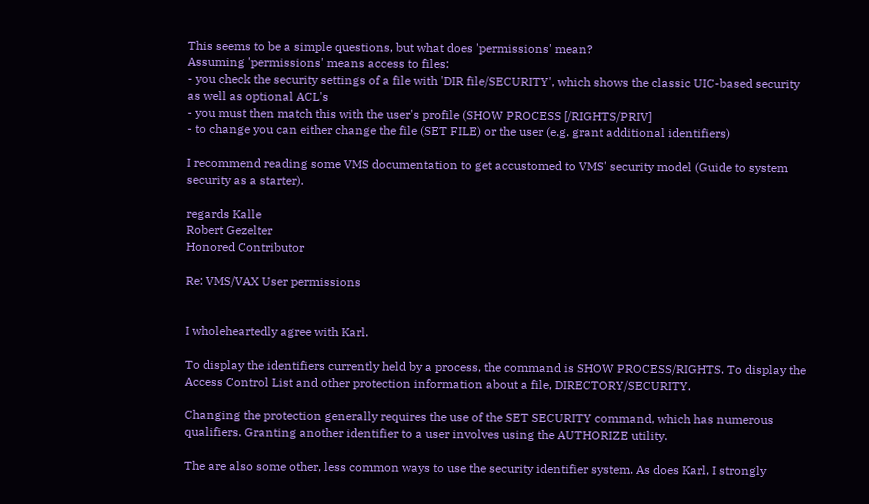This seems to be a simple questions, but what does 'permissions' mean?
Assuming 'permissions' means access to files:
- you check the security settings of a file with 'DIR file/SECURITY', which shows the classic UIC-based security as well as optional ACL's
- you must then match this with the user's profile (SHOW PROCESS [/RIGHTS/PRIV]
- to change you can either change the file (SET FILE) or the user (e.g. grant additional identifiers)

I recommend reading some VMS documentation to get accustomed to VMS' security model (Guide to system security as a starter).

regards Kalle
Robert Gezelter
Honored Contributor

Re: VMS/VAX User permissions


I wholeheartedly agree with Karl.

To display the identifiers currently held by a process, the command is SHOW PROCESS/RIGHTS. To display the Access Control List and other protection information about a file, DIRECTORY/SECURITY.

Changing the protection generally requires the use of the SET SECURITY command, which has numerous qualifiers. Granting another identifier to a user involves using the AUTHORIZE utility.

The are also some other, less common ways to use the security identifier system. As does Karl, I strongly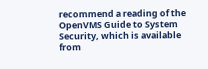recommend a reading of the OpenVMS Guide to System Security, which is available from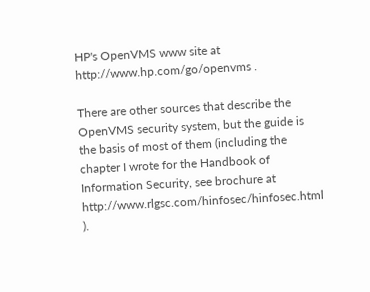HP's OpenVMS www site at http://www.hp.com/go/openvms .

There are other sources that describe the OpenVMS security system, but the guide is the basis of most of them (including the chapter I wrote for the Handbook of Information Security, see brochure at http://www.rlgsc.com/hinfosec/hinfosec.html ).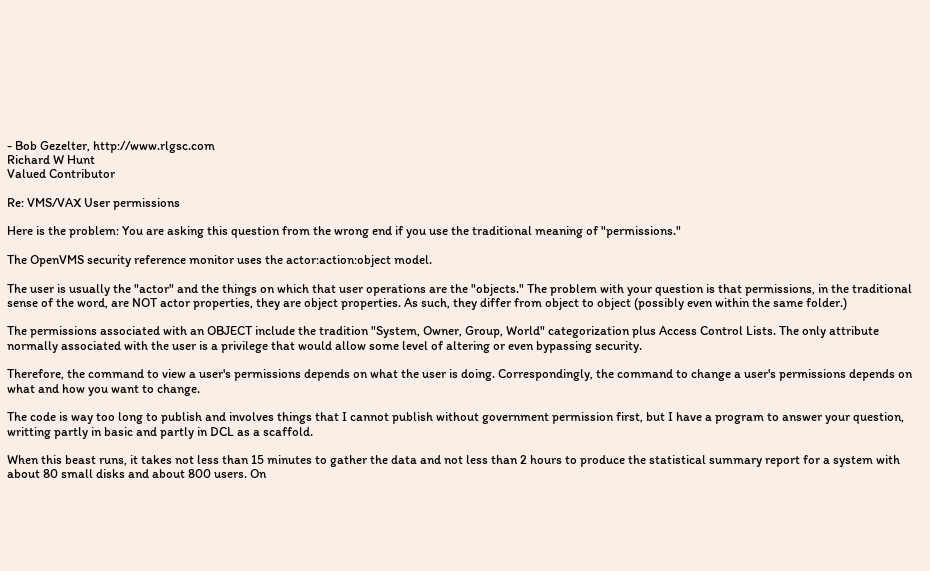- Bob Gezelter, http://www.rlgsc.com
Richard W Hunt
Valued Contributor

Re: VMS/VAX User permissions

Here is the problem: You are asking this question from the wrong end if you use the traditional meaning of "permissions."

The OpenVMS security reference monitor uses the actor:action:object model.

The user is usually the "actor" and the things on which that user operations are the "objects." The problem with your question is that permissions, in the traditional sense of the word, are NOT actor properties, they are object properties. As such, they differ from object to object (possibly even within the same folder.)

The permissions associated with an OBJECT include the tradition "System, Owner, Group, World" categorization plus Access Control Lists. The only attribute normally associated with the user is a privilege that would allow some level of altering or even bypassing security.

Therefore, the command to view a user's permissions depends on what the user is doing. Correspondingly, the command to change a user's permissions depends on what and how you want to change.

The code is way too long to publish and involves things that I cannot publish without government permission first, but I have a program to answer your question, writting partly in basic and partly in DCL as a scaffold.

When this beast runs, it takes not less than 15 minutes to gather the data and not less than 2 hours to produce the statistical summary report for a system with about 80 small disks and about 800 users. On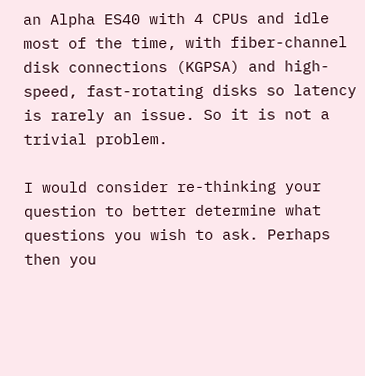an Alpha ES40 with 4 CPUs and idle most of the time, with fiber-channel disk connections (KGPSA) and high-speed, fast-rotating disks so latency is rarely an issue. So it is not a trivial problem.

I would consider re-thinking your question to better determine what questions you wish to ask. Perhaps then you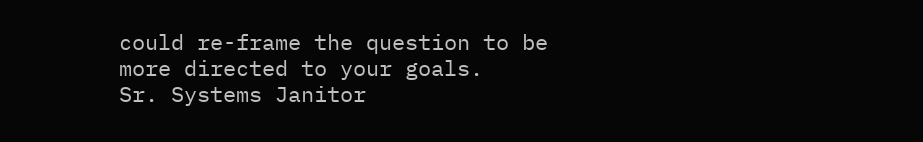could re-frame the question to be more directed to your goals.
Sr. Systems Janitor